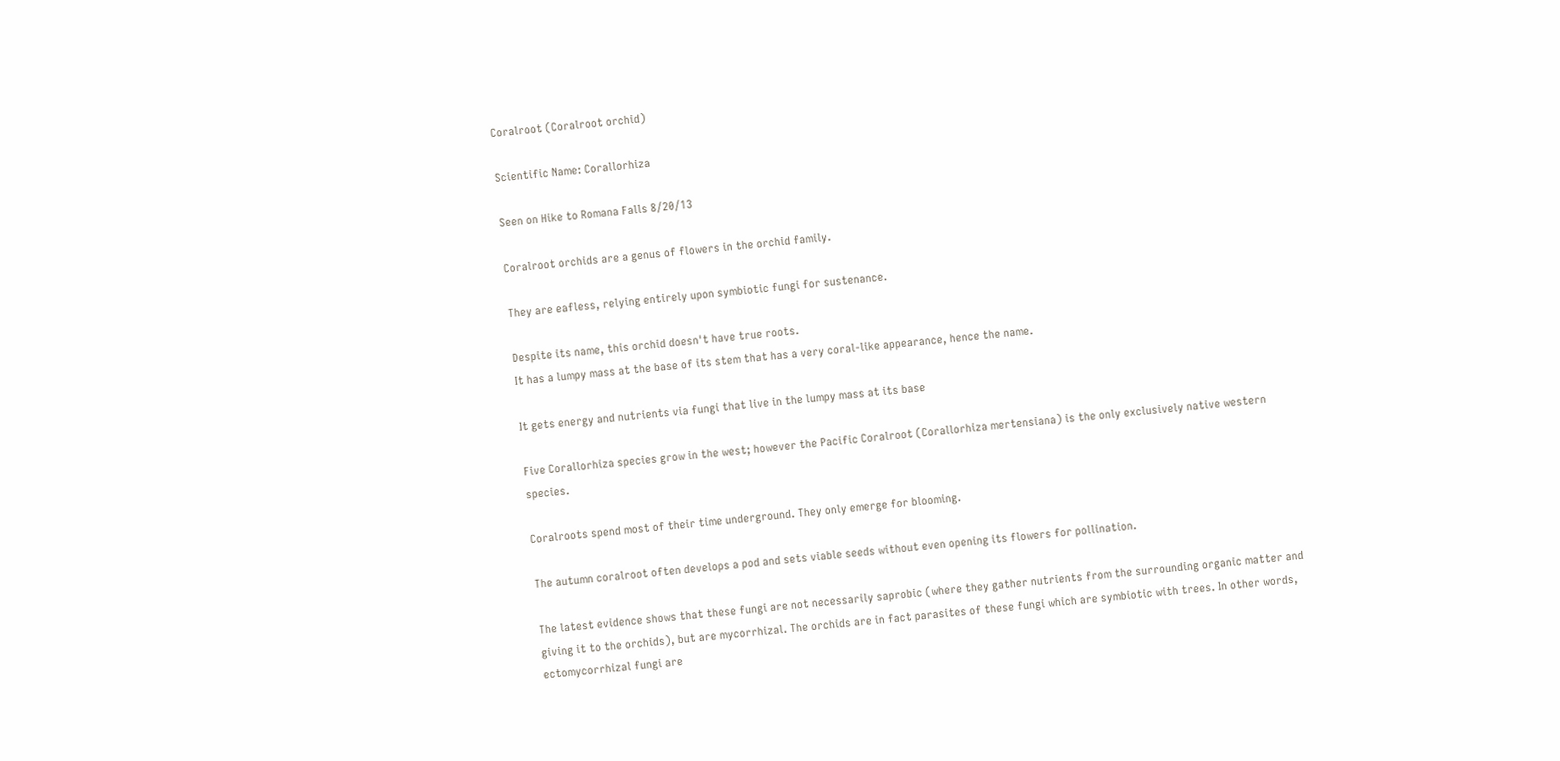Coralroot (Coralroot orchid)

Scientific Name: Corallorhiza

Seen on Hike to Romana Falls 8/20/13

Coralroot orchids are a genus of flowers in the orchid family.

They are eafless, relying entirely upon symbiotic fungi for sustenance.

Despite its name, this orchid doesn't have true roots.
It has a lumpy mass at the base of its stem that has a very coral-like appearance, hence the name.

It gets energy and nutrients via fungi that live in the lumpy mass at its base

Five Corallorhiza species grow in the west; however the Pacific Coralroot (Corallorhiza mertensiana) is the only exclusively native western species.

Coralroots spend most of their time underground. They only emerge for blooming.

The autumn coralroot often develops a pod and sets viable seeds without even opening its flowers for pollination.

The latest evidence shows that these fungi are not necessarily saprobic (where they gather nutrients from the surrounding organic matter and giving it to the orchids), but are mycorrhizal. The orchids are in fact parasites of these fungi which are symbiotic with trees. In other words, ectomycorrhizal fungi are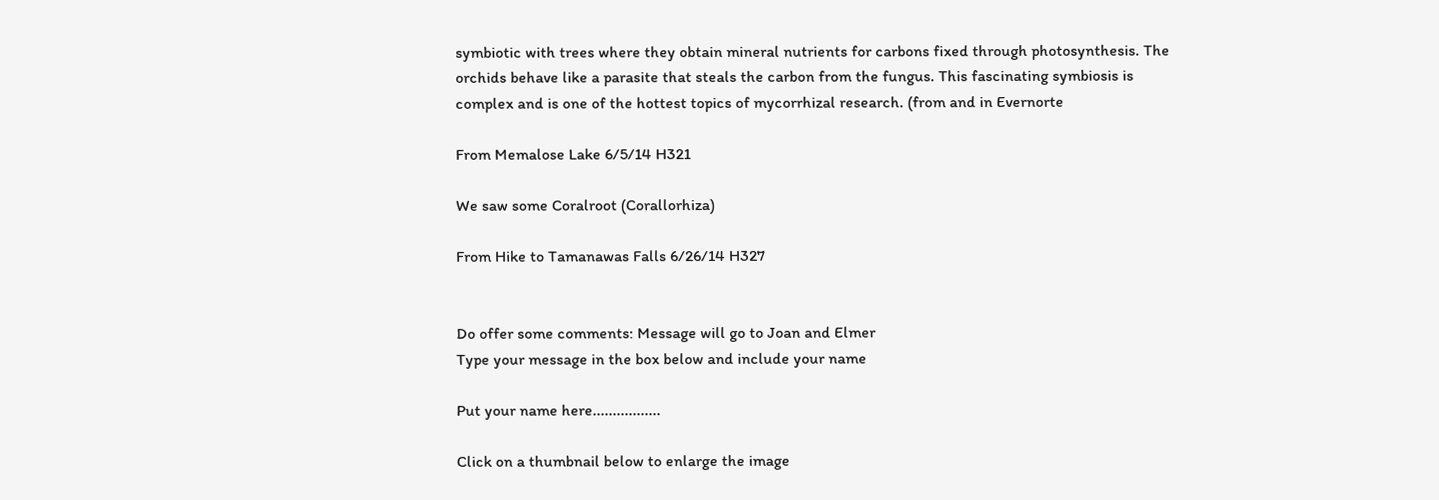symbiotic with trees where they obtain mineral nutrients for carbons fixed through photosynthesis. The orchids behave like a parasite that steals the carbon from the fungus. This fascinating symbiosis is complex and is one of the hottest topics of mycorrhizal research. (from and in Evernorte

From Memalose Lake 6/5/14 H321

We saw some Coralroot (Corallorhiza)

From Hike to Tamanawas Falls 6/26/14 H327


Do offer some comments: Message will go to Joan and Elmer
Type your message in the box below and include your name

Put your name here.................

Click on a thumbnail below to enlarge the image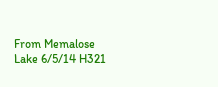From Memalose Lake 6/5/14 H321